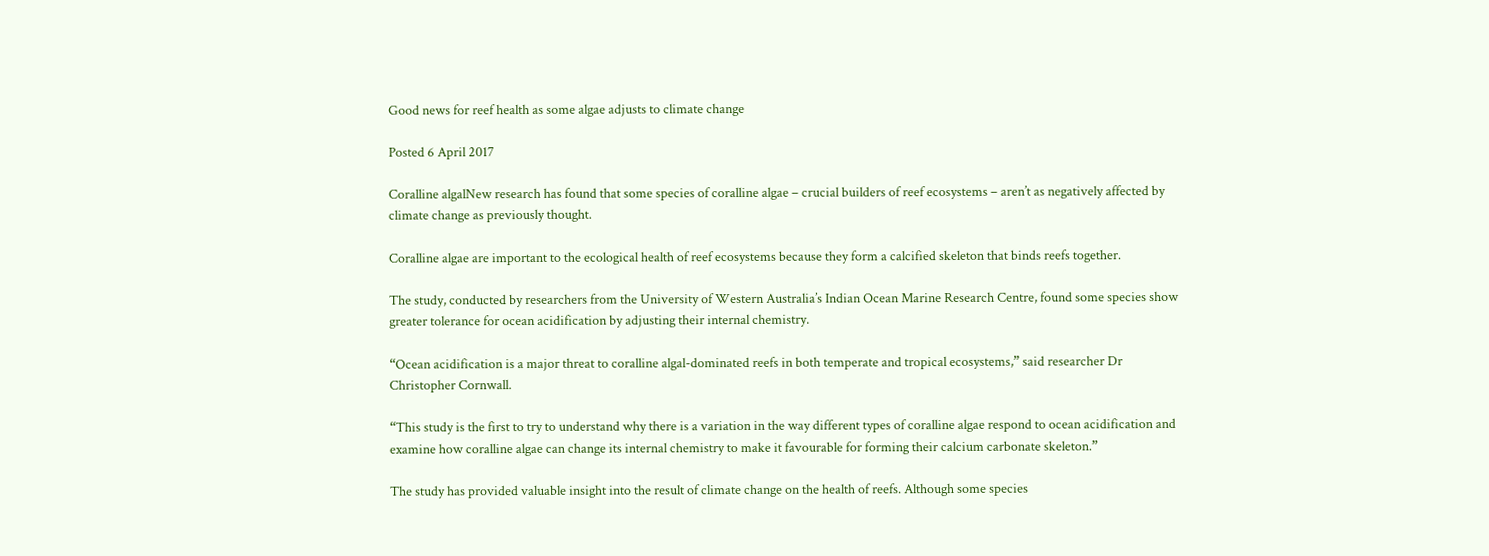Good news for reef health as some algae adjusts to climate change

Posted 6 April 2017

Coralline algalNew research has found that some species of coralline algae – crucial builders of reef ecosystems – aren’t as negatively affected by climate change as previously thought.

Coralline algae are important to the ecological health of reef ecosystems because they form a calcified skeleton that binds reefs together.

The study, conducted by researchers from the University of Western Australia’s Indian Ocean Marine Research Centre, found some species show greater tolerance for ocean acidification by adjusting their internal chemistry.

“Ocean acidification is a major threat to coralline algal-dominated reefs in both temperate and tropical ecosystems,” said researcher Dr Christopher Cornwall.

“This study is the first to try to understand why there is a variation in the way different types of coralline algae respond to ocean acidification and examine how coralline algae can change its internal chemistry to make it favourable for forming their calcium carbonate skeleton.”

The study has provided valuable insight into the result of climate change on the health of reefs. Although some species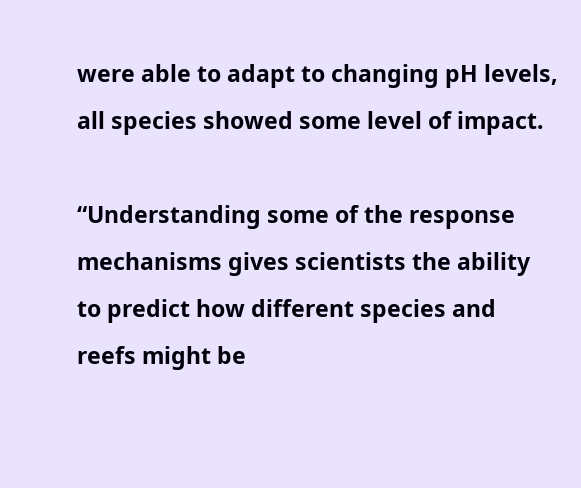were able to adapt to changing pH levels, all species showed some level of impact.

“Understanding some of the response mechanisms gives scientists the ability to predict how different species and reefs might be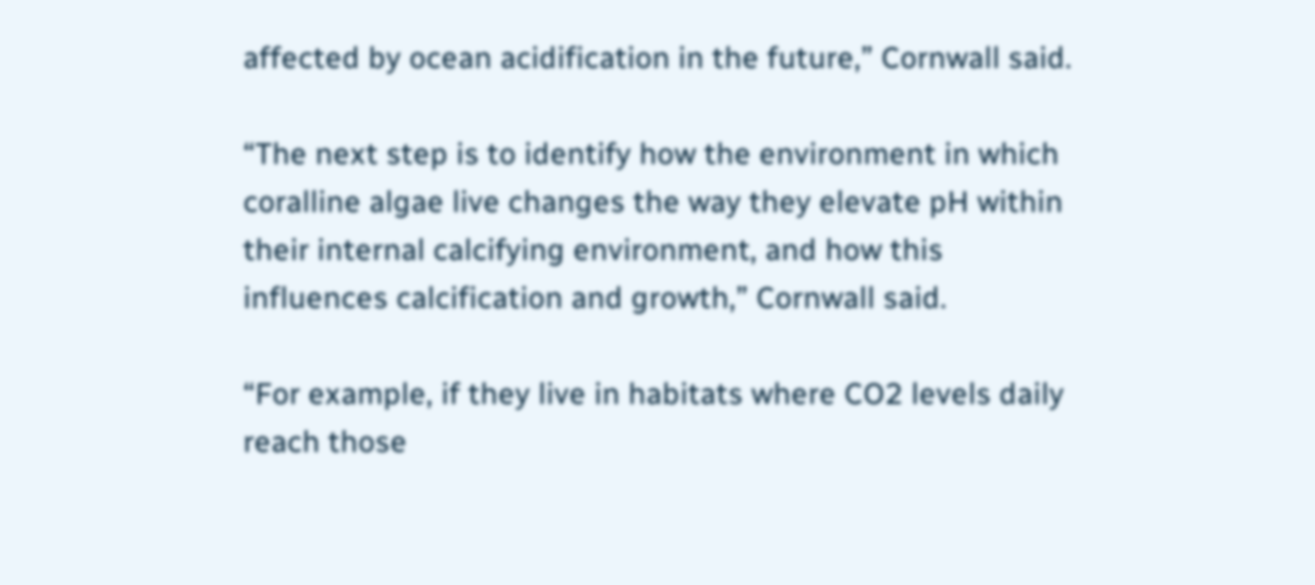affected by ocean acidification in the future,” Cornwall said.

“The next step is to identify how the environment in which coralline algae live changes the way they elevate pH within their internal calcifying environment, and how this influences calcification and growth,” Cornwall said.

“For example, if they live in habitats where CO2 levels daily reach those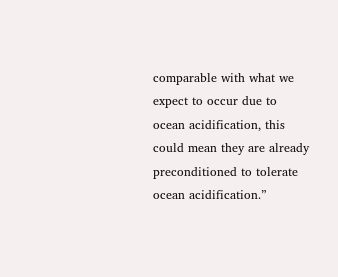comparable with what we expect to occur due to ocean acidification, this could mean they are already preconditioned to tolerate ocean acidification.”